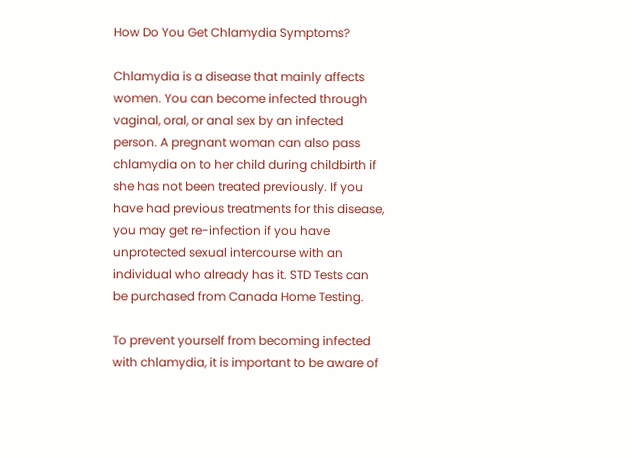How Do You Get Chlamydia Symptoms?

Chlamydia is a disease that mainly affects women. You can become infected through vaginal, oral, or anal sex by an infected person. A pregnant woman can also pass chlamydia on to her child during childbirth if she has not been treated previously. If you have had previous treatments for this disease, you may get re-infection if you have unprotected sexual intercourse with an individual who already has it. STD Tests can be purchased from Canada Home Testing.

To prevent yourself from becoming infected with chlamydia, it is important to be aware of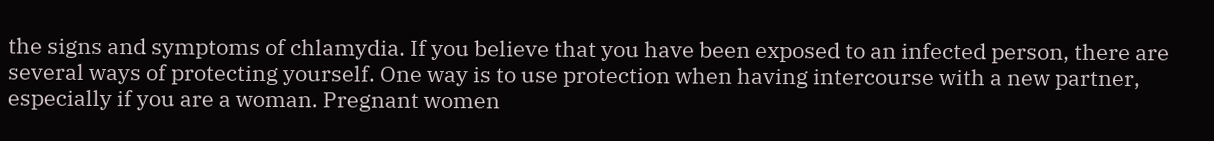the signs and symptoms of chlamydia. If you believe that you have been exposed to an infected person, there are several ways of protecting yourself. One way is to use protection when having intercourse with a new partner, especially if you are a woman. Pregnant women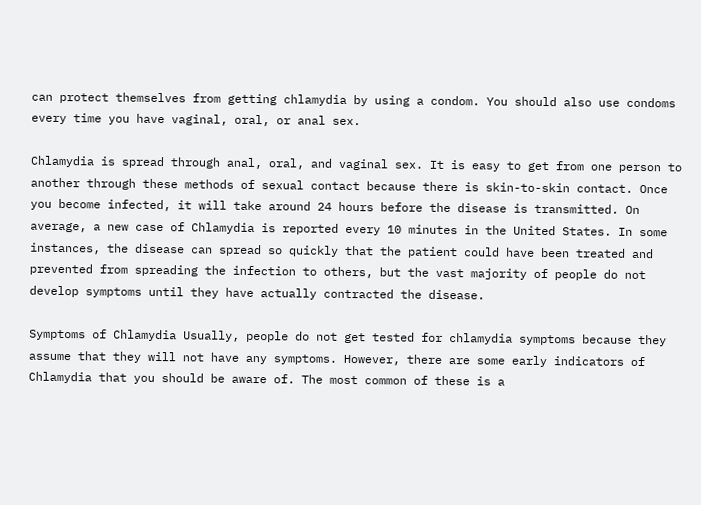can protect themselves from getting chlamydia by using a condom. You should also use condoms every time you have vaginal, oral, or anal sex.

Chlamydia is spread through anal, oral, and vaginal sex. It is easy to get from one person to another through these methods of sexual contact because there is skin-to-skin contact. Once you become infected, it will take around 24 hours before the disease is transmitted. On average, a new case of Chlamydia is reported every 10 minutes in the United States. In some instances, the disease can spread so quickly that the patient could have been treated and prevented from spreading the infection to others, but the vast majority of people do not develop symptoms until they have actually contracted the disease.

Symptoms of Chlamydia Usually, people do not get tested for chlamydia symptoms because they assume that they will not have any symptoms. However, there are some early indicators of Chlamydia that you should be aware of. The most common of these is a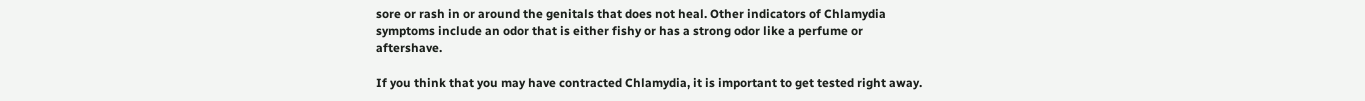sore or rash in or around the genitals that does not heal. Other indicators of Chlamydia symptoms include an odor that is either fishy or has a strong odor like a perfume or aftershave.

If you think that you may have contracted Chlamydia, it is important to get tested right away.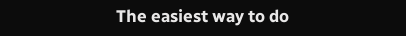The easiest way to do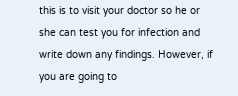this is to visit your doctor so he or she can test you for infection and write down any findings. However, if you are going to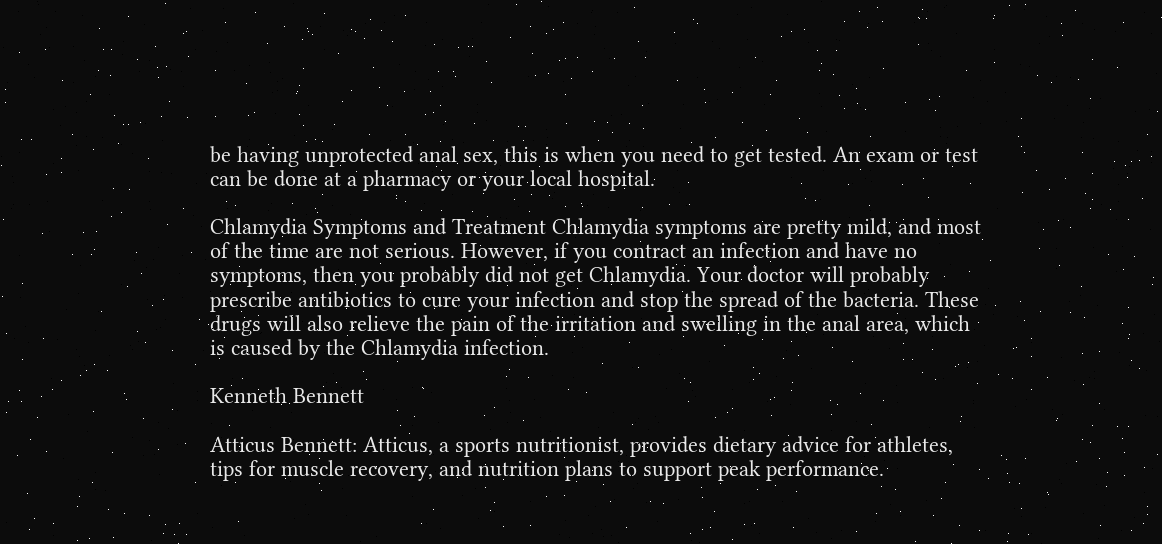be having unprotected anal sex, this is when you need to get tested. An exam or test can be done at a pharmacy or your local hospital.

Chlamydia Symptoms and Treatment Chlamydia symptoms are pretty mild, and most of the time are not serious. However, if you contract an infection and have no symptoms, then you probably did not get Chlamydia. Your doctor will probably prescribe antibiotics to cure your infection and stop the spread of the bacteria. These drugs will also relieve the pain of the irritation and swelling in the anal area, which is caused by the Chlamydia infection.

Kenneth Bennett

Atticus Bennett: Atticus, a sports nutritionist, provides dietary advice for athletes, tips for muscle recovery, and nutrition plans to support peak performance.